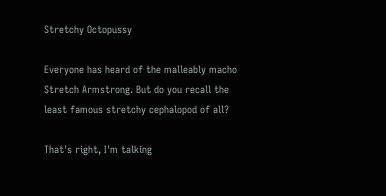Stretchy Octopussy

Everyone has heard of the malleably macho Stretch Armstrong. But do you recall the least famous stretchy cephalopod of all?

That's right, I'm talking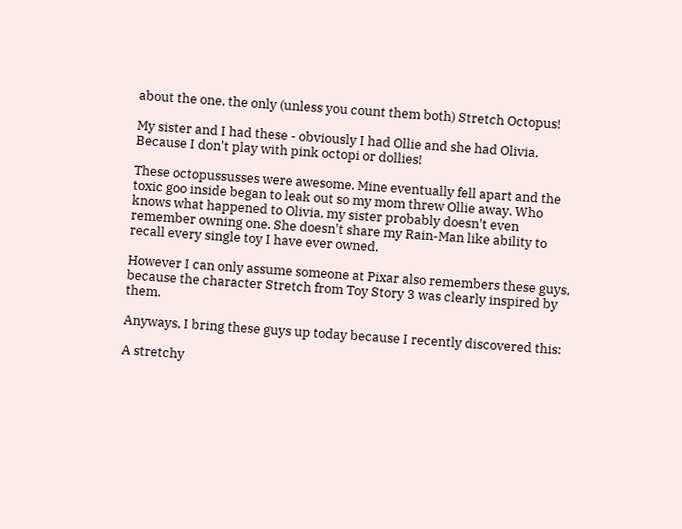about the one, the only (unless you count them both) Stretch Octopus!

My sister and I had these - obviously I had Ollie and she had Olivia. Because I don't play with pink octopi or dollies!

These octopussusses were awesome. Mine eventually fell apart and the toxic goo inside began to leak out so my mom threw Ollie away. Who knows what happened to Olivia, my sister probably doesn't even remember owning one. She doesn't share my Rain-Man like ability to recall every single toy I have ever owned.

However I can only assume someone at Pixar also remembers these guys, because the character Stretch from Toy Story 3 was clearly inspired by them.

Anyways, I bring these guys up today because I recently discovered this:

A stretchy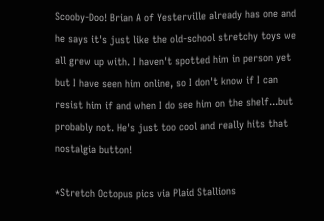Scooby-Doo! Brian A of Yesterville already has one and he says it's just like the old-school stretchy toys we all grew up with. I haven't spotted him in person yet but I have seen him online, so I don't know if I can resist him if and when I do see him on the shelf...but probably not. He's just too cool and really hits that nostalgia button!

*Stretch Octopus pics via Plaid Stallions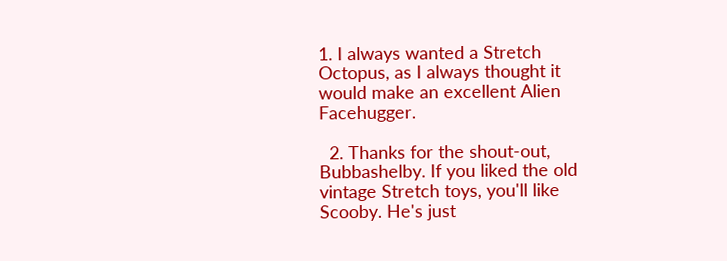1. I always wanted a Stretch Octopus, as I always thought it would make an excellent Alien Facehugger.

  2. Thanks for the shout-out, Bubbashelby. If you liked the old vintage Stretch toys, you'll like Scooby. He's just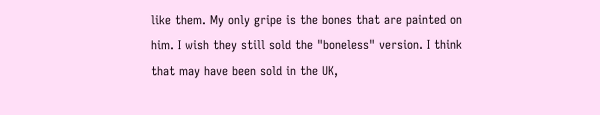like them. My only gripe is the bones that are painted on him. I wish they still sold the "boneless" version. I think that may have been sold in the UK,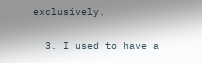exclusively.

  3. I used to have a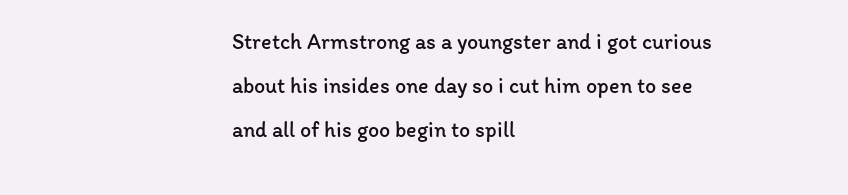Stretch Armstrong as a youngster and i got curious about his insides one day so i cut him open to see and all of his goo begin to spill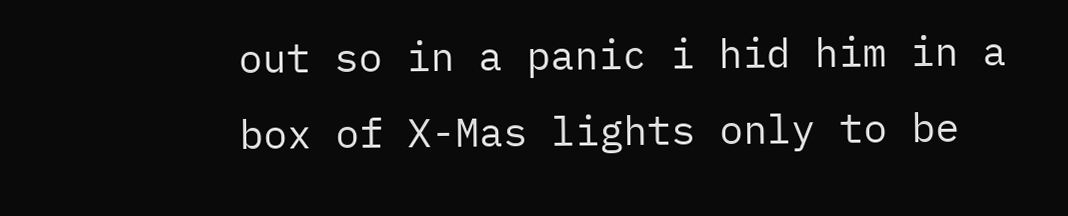out so in a panic i hid him in a box of X-Mas lights only to be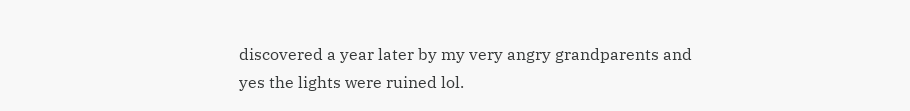discovered a year later by my very angry grandparents and yes the lights were ruined lol.